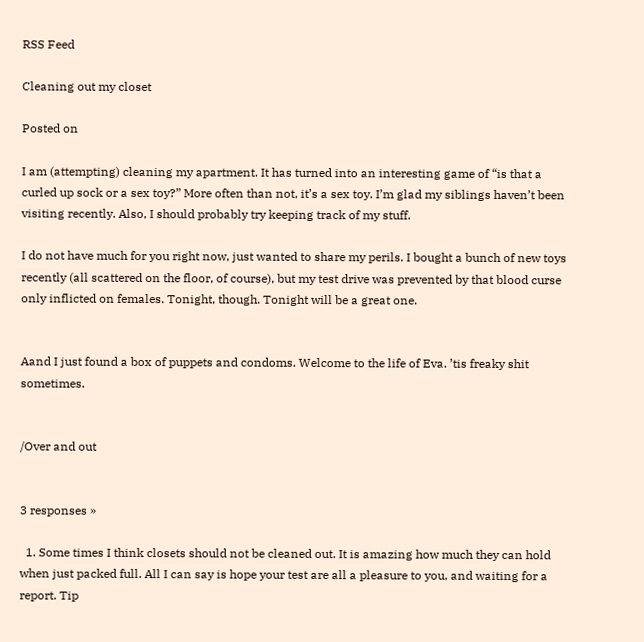RSS Feed

Cleaning out my closet

Posted on

I am (attempting) cleaning my apartment. It has turned into an interesting game of “is that a curled up sock or a sex toy?” More often than not, it’s a sex toy. I’m glad my siblings haven’t been visiting recently. Also, I should probably try keeping track of my stuff.

I do not have much for you right now, just wanted to share my perils. I bought a bunch of new toys recently (all scattered on the floor, of course), but my test drive was prevented by that blood curse only inflicted on females. Tonight, though. Tonight will be a great one.


Aand I just found a box of puppets and condoms. Welcome to the life of Eva. ’tis freaky shit sometimes.


/Over and out


3 responses »

  1. Some times I think closets should not be cleaned out. It is amazing how much they can hold when just packed full. All I can say is hope your test are all a pleasure to you, and waiting for a report. Tip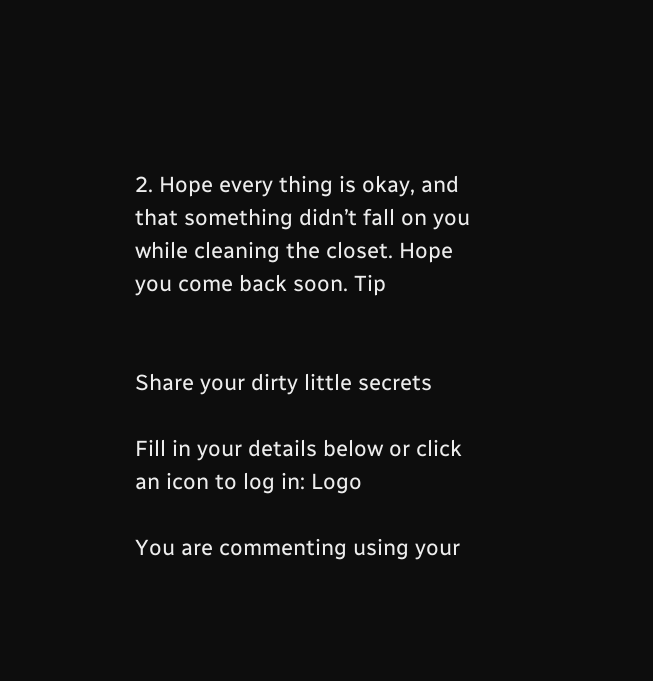2. Hope every thing is okay, and that something didn’t fall on you while cleaning the closet. Hope you come back soon. Tip


Share your dirty little secrets

Fill in your details below or click an icon to log in: Logo

You are commenting using your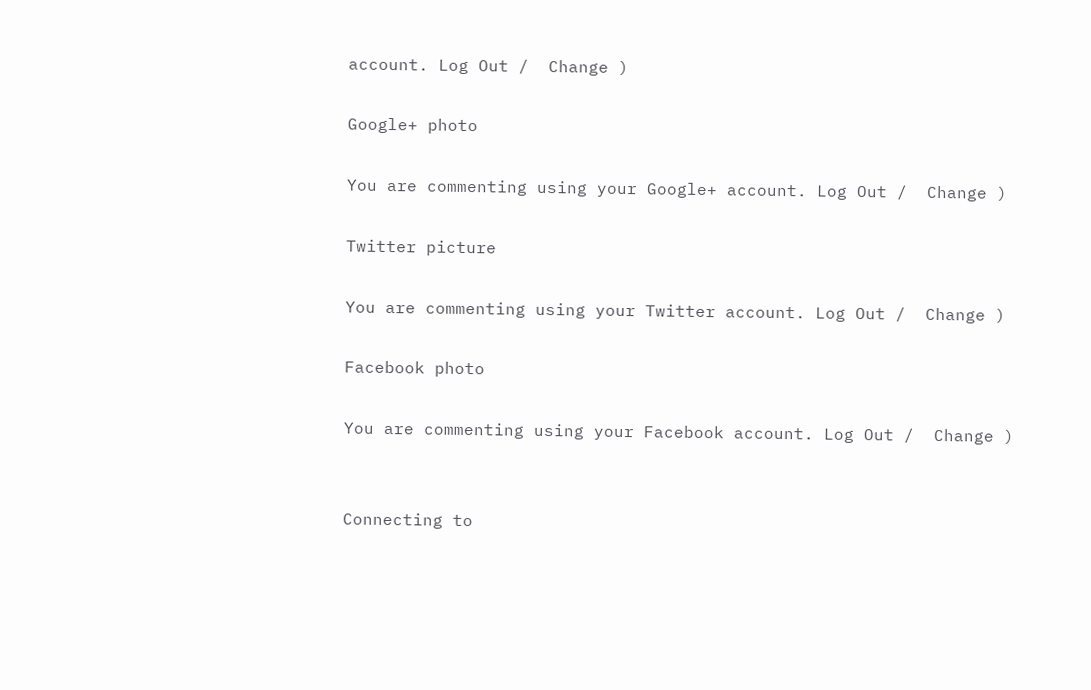account. Log Out /  Change )

Google+ photo

You are commenting using your Google+ account. Log Out /  Change )

Twitter picture

You are commenting using your Twitter account. Log Out /  Change )

Facebook photo

You are commenting using your Facebook account. Log Out /  Change )


Connecting to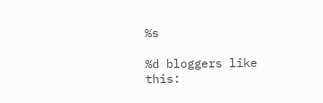%s

%d bloggers like this: